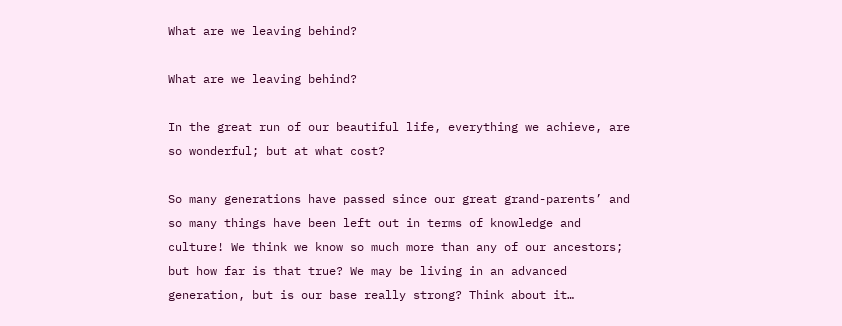What are we leaving behind?

What are we leaving behind?

In the great run of our beautiful life, everything we achieve, are so wonderful; but at what cost?

So many generations have passed since our great grand-parents’ and so many things have been left out in terms of knowledge and culture! We think we know so much more than any of our ancestors; but how far is that true? We may be living in an advanced generation, but is our base really strong? Think about it…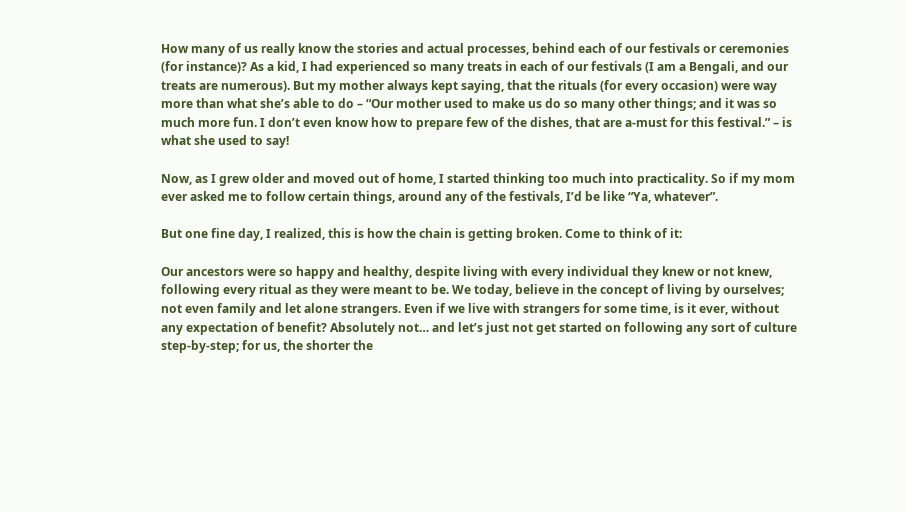How many of us really know the stories and actual processes, behind each of our festivals or ceremonies (for instance)? As a kid, I had experienced so many treats in each of our festivals (I am a Bengali, and our treats are numerous). But my mother always kept saying, that the rituals (for every occasion) were way more than what she’s able to do – “Our mother used to make us do so many other things; and it was so much more fun. I don’t even know how to prepare few of the dishes, that are a-must for this festival.” – is what she used to say!

Now, as I grew older and moved out of home, I started thinking too much into practicality. So if my mom ever asked me to follow certain things, around any of the festivals, I’d be like “Ya, whatever”.

But one fine day, I realized, this is how the chain is getting broken. Come to think of it:

Our ancestors were so happy and healthy, despite living with every individual they knew or not knew, following every ritual as they were meant to be. We today, believe in the concept of living by ourselves; not even family and let alone strangers. Even if we live with strangers for some time, is it ever, without any expectation of benefit? Absolutely not… and let’s just not get started on following any sort of culture step-by-step; for us, the shorter the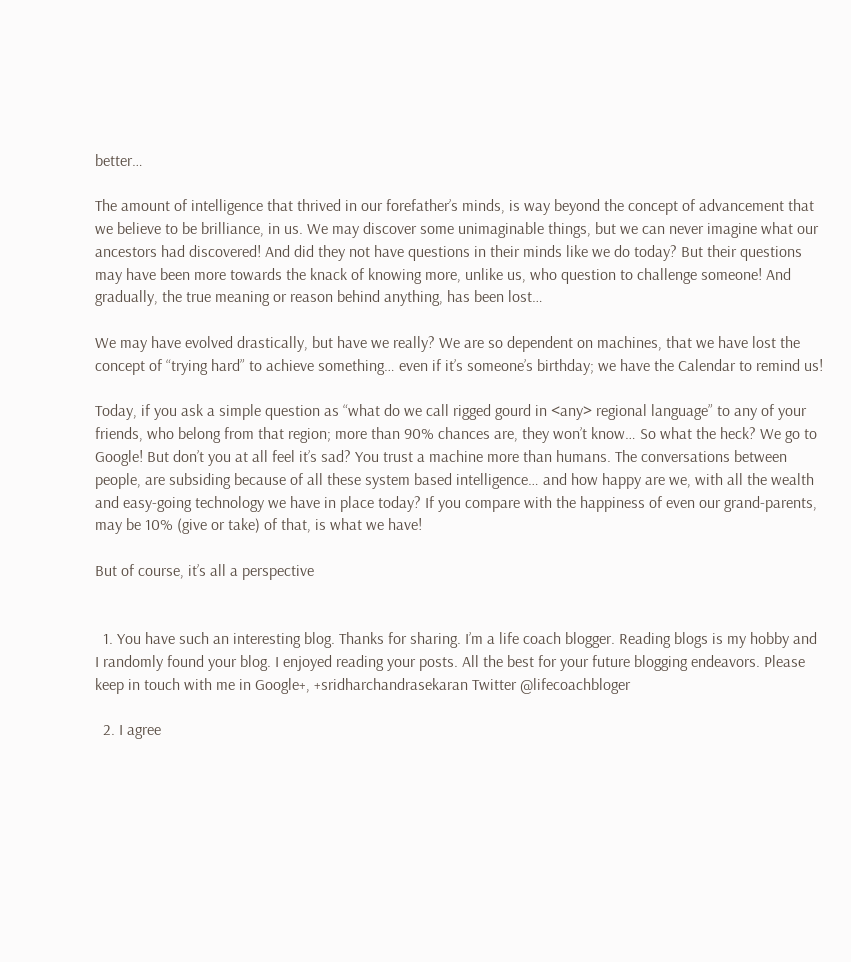better…

The amount of intelligence that thrived in our forefather’s minds, is way beyond the concept of advancement that we believe to be brilliance, in us. We may discover some unimaginable things, but we can never imagine what our ancestors had discovered! And did they not have questions in their minds like we do today? But their questions may have been more towards the knack of knowing more, unlike us, who question to challenge someone! And gradually, the true meaning or reason behind anything, has been lost…

We may have evolved drastically, but have we really? We are so dependent on machines, that we have lost the concept of “trying hard” to achieve something… even if it’s someone’s birthday; we have the Calendar to remind us!

Today, if you ask a simple question as “what do we call rigged gourd in <any> regional language” to any of your friends, who belong from that region; more than 90% chances are, they won’t know… So what the heck? We go to Google! But don’t you at all feel it’s sad? You trust a machine more than humans. The conversations between people, are subsiding because of all these system based intelligence… and how happy are we, with all the wealth and easy-going technology we have in place today? If you compare with the happiness of even our grand-parents, may be 10% (give or take) of that, is what we have!

But of course, it’s all a perspective


  1. You have such an interesting blog. Thanks for sharing. I’m a life coach blogger. Reading blogs is my hobby and I randomly found your blog. I enjoyed reading your posts. All the best for your future blogging endeavors. Please keep in touch with me in Google+, +sridharchandrasekaran Twitter @lifecoachbloger

  2. I agree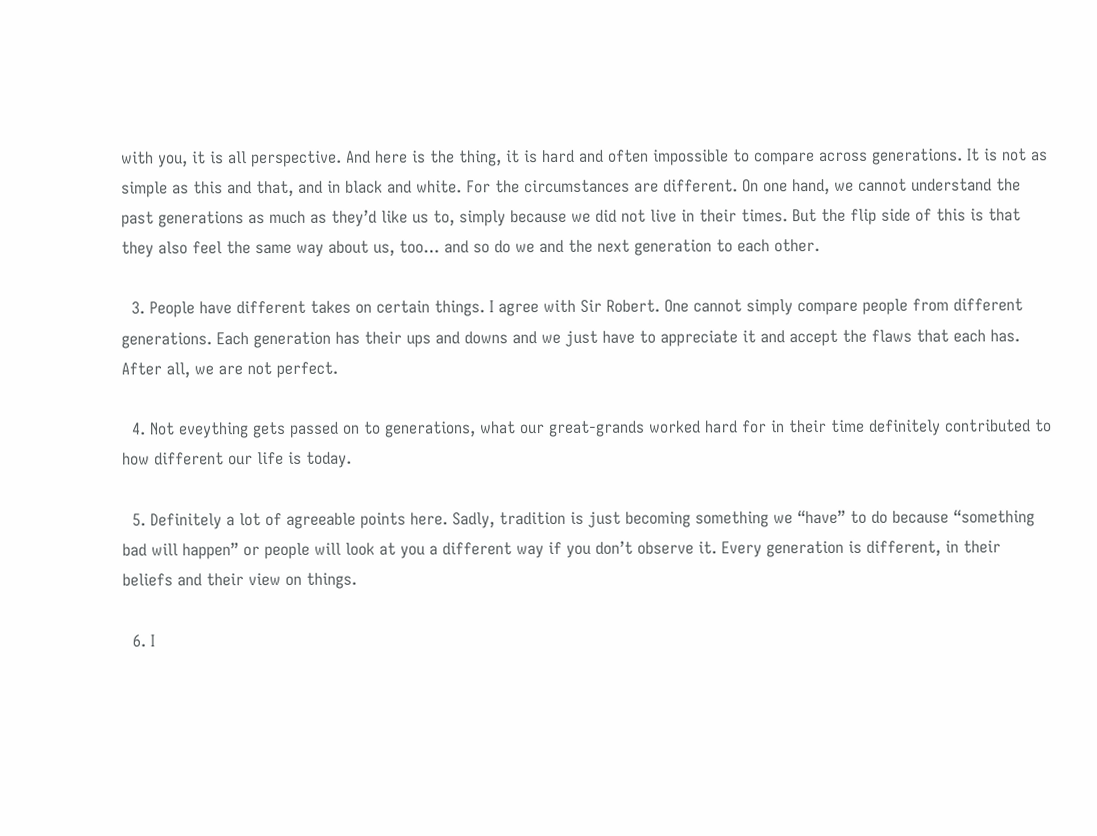with you, it is all perspective. And here is the thing, it is hard and often impossible to compare across generations. It is not as simple as this and that, and in black and white. For the circumstances are different. On one hand, we cannot understand the past generations as much as they’d like us to, simply because we did not live in their times. But the flip side of this is that they also feel the same way about us, too… and so do we and the next generation to each other.

  3. People have different takes on certain things. I agree with Sir Robert. One cannot simply compare people from different generations. Each generation has their ups and downs and we just have to appreciate it and accept the flaws that each has. After all, we are not perfect.

  4. Not eveything gets passed on to generations, what our great-grands worked hard for in their time definitely contributed to how different our life is today.

  5. Definitely a lot of agreeable points here. Sadly, tradition is just becoming something we “have” to do because “something bad will happen” or people will look at you a different way if you don’t observe it. Every generation is different, in their beliefs and their view on things.

  6. I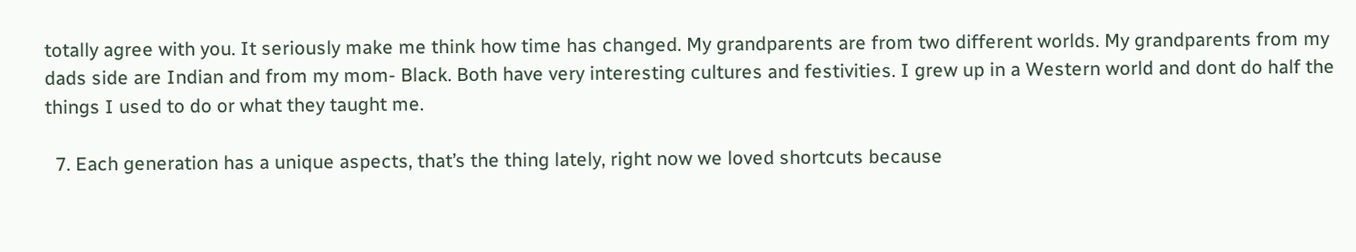totally agree with you. It seriously make me think how time has changed. My grandparents are from two different worlds. My grandparents from my dads side are Indian and from my mom- Black. Both have very interesting cultures and festivities. I grew up in a Western world and dont do half the things I used to do or what they taught me.

  7. Each generation has a unique aspects, that’s the thing lately, right now we loved shortcuts because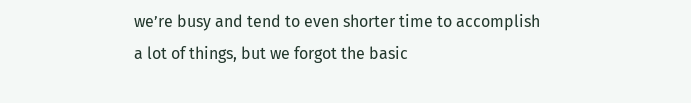we’re busy and tend to even shorter time to accomplish a lot of things, but we forgot the basic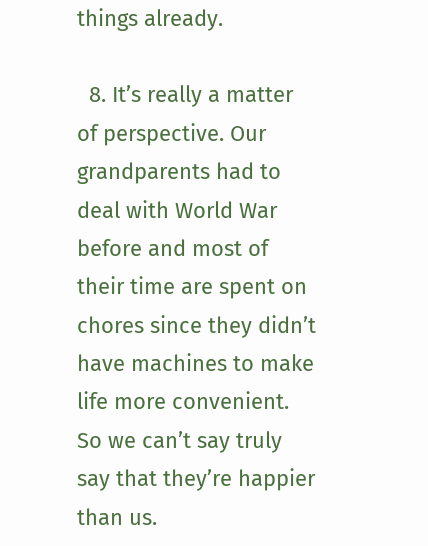things already.

  8. It’s really a matter of perspective. Our grandparents had to deal with World War before and most of their time are spent on chores since they didn’t have machines to make life more convenient. So we can’t say truly say that they’re happier than us.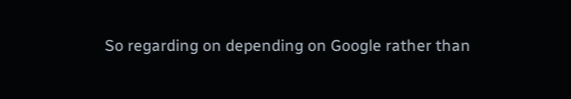So regarding on depending on Google rather than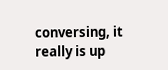conversing, it really is up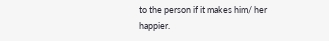to the person if it makes him/ her happier.